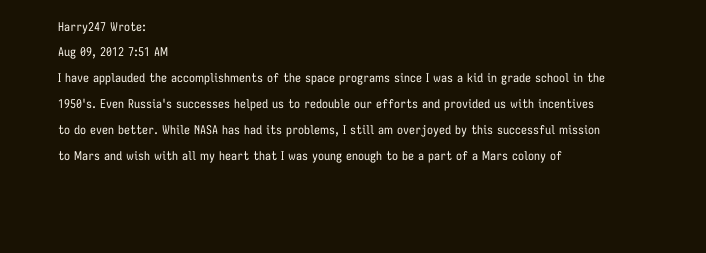Harry247 Wrote:
Aug 09, 2012 7:51 AM
I have applauded the accomplishments of the space programs since I was a kid in grade school in the 1950's. Even Russia's successes helped us to redouble our efforts and provided us with incentives to do even better. While NASA has had its problems, I still am overjoyed by this successful mission to Mars and wish with all my heart that I was young enough to be a part of a Mars colony of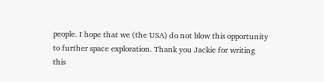people. I hope that we (the USA) do not blow this opportunity to further space exploration. Thank you Jackie for writing this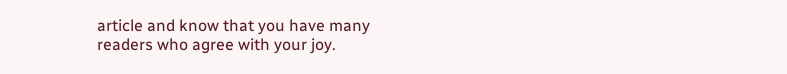article and know that you have many readers who agree with your joy.